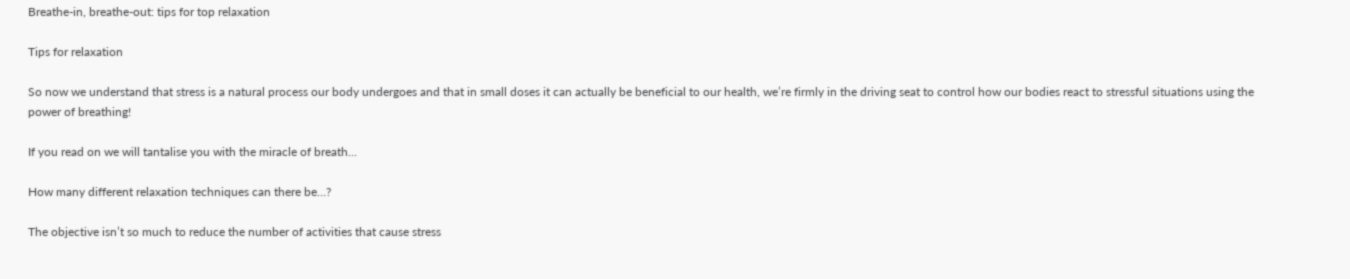Breathe-in, breathe-out: tips for top relaxation

Tips for relaxation

So now we understand that stress is a natural process our body undergoes and that in small doses it can actually be beneficial to our health, we’re firmly in the driving seat to control how our bodies react to stressful situations using the power of breathing!

If you read on we will tantalise you with the miracle of breath…

How many different relaxation techniques can there be…?

The objective isn’t so much to reduce the number of activities that cause stress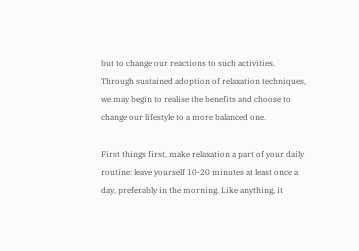but to change our reactions to such activities. Through sustained adoption of relaxation techniques, we may begin to realise the benefits and choose to change our lifestyle to a more balanced one.

First things first, make relaxation a part of your daily routine: leave yourself 10-20 minutes at least once a day, preferably in the morning. Like anything, it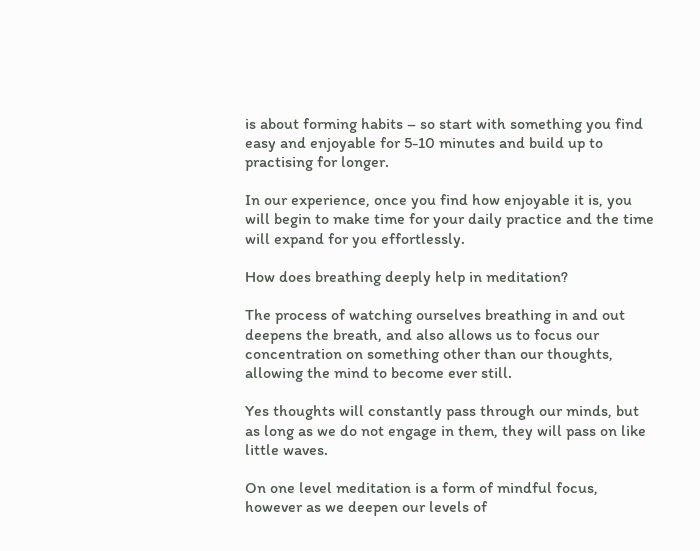is about forming habits – so start with something you find easy and enjoyable for 5-10 minutes and build up to practising for longer.

In our experience, once you find how enjoyable it is, you will begin to make time for your daily practice and the time will expand for you effortlessly.

How does breathing deeply help in meditation?

The process of watching ourselves breathing in and out deepens the breath, and also allows us to focus our concentration on something other than our thoughts, allowing the mind to become ever still.

Yes thoughts will constantly pass through our minds, but as long as we do not engage in them, they will pass on like little waves.

On one level meditation is a form of mindful focus, however as we deepen our levels of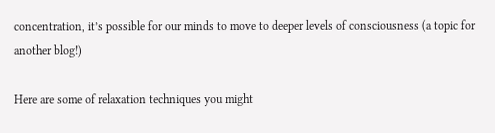concentration, it’s possible for our minds to move to deeper levels of consciousness (a topic for another blog!)

Here are some of relaxation techniques you might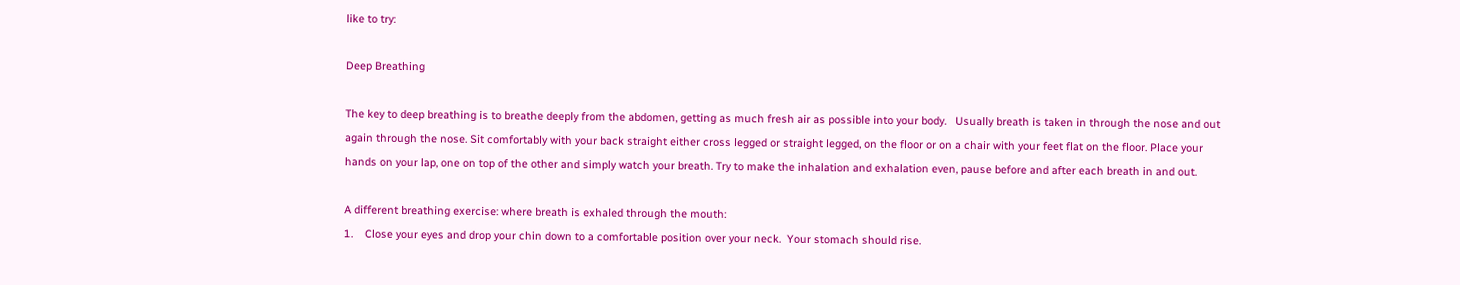like to try:

Deep Breathing

The key to deep breathing is to breathe deeply from the abdomen, getting as much fresh air as possible into your body.   Usually breath is taken in through the nose and out again through the nose. Sit comfortably with your back straight either cross legged or straight legged, on the floor or on a chair with your feet flat on the floor. Place your hands on your lap, one on top of the other and simply watch your breath. Try to make the inhalation and exhalation even, pause before and after each breath in and out.

A different breathing exercise: where breath is exhaled through the mouth:
1.    Close your eyes and drop your chin down to a comfortable position over your neck.  Your stomach should rise.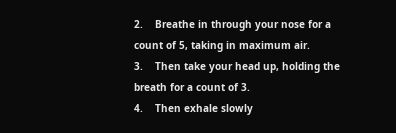2.    Breathe in through your nose for a count of 5, taking in maximum air.
3.    Then take your head up, holding the breath for a count of 3.
4.    Then exhale slowly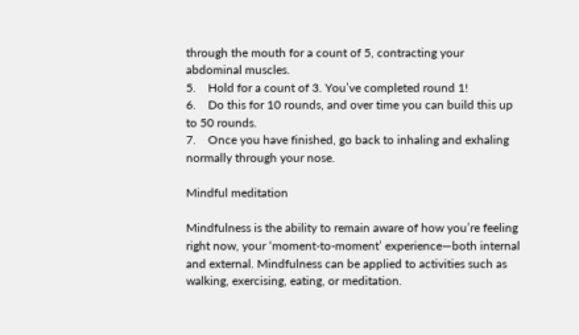through the mouth for a count of 5, contracting your abdominal muscles.
5.    Hold for a count of 3. You’ve completed round 1!
6.    Do this for 10 rounds, and over time you can build this up to 50 rounds.
7.    Once you have finished, go back to inhaling and exhaling normally through your nose.

Mindful meditation

Mindfulness is the ability to remain aware of how you’re feeling right now, your ‘moment-to-moment’ experience—both internal and external. Mindfulness can be applied to activities such as walking, exercising, eating, or meditation.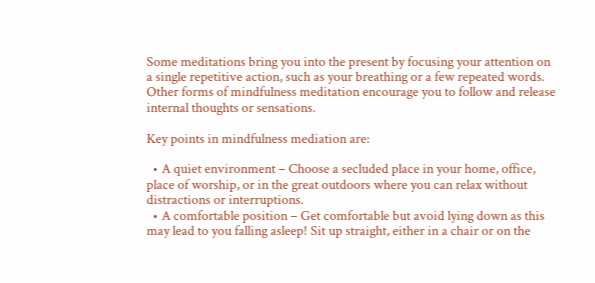Some meditations bring you into the present by focusing your attention on a single repetitive action, such as your breathing or a few repeated words. Other forms of mindfulness meditation encourage you to follow and release internal thoughts or sensations.

Key points in mindfulness mediation are:

  • A quiet environment – Choose a secluded place in your home, office, place of worship, or in the great outdoors where you can relax without distractions or interruptions.
  • A comfortable position – Get comfortable but avoid lying down as this may lead to you falling asleep! Sit up straight, either in a chair or on the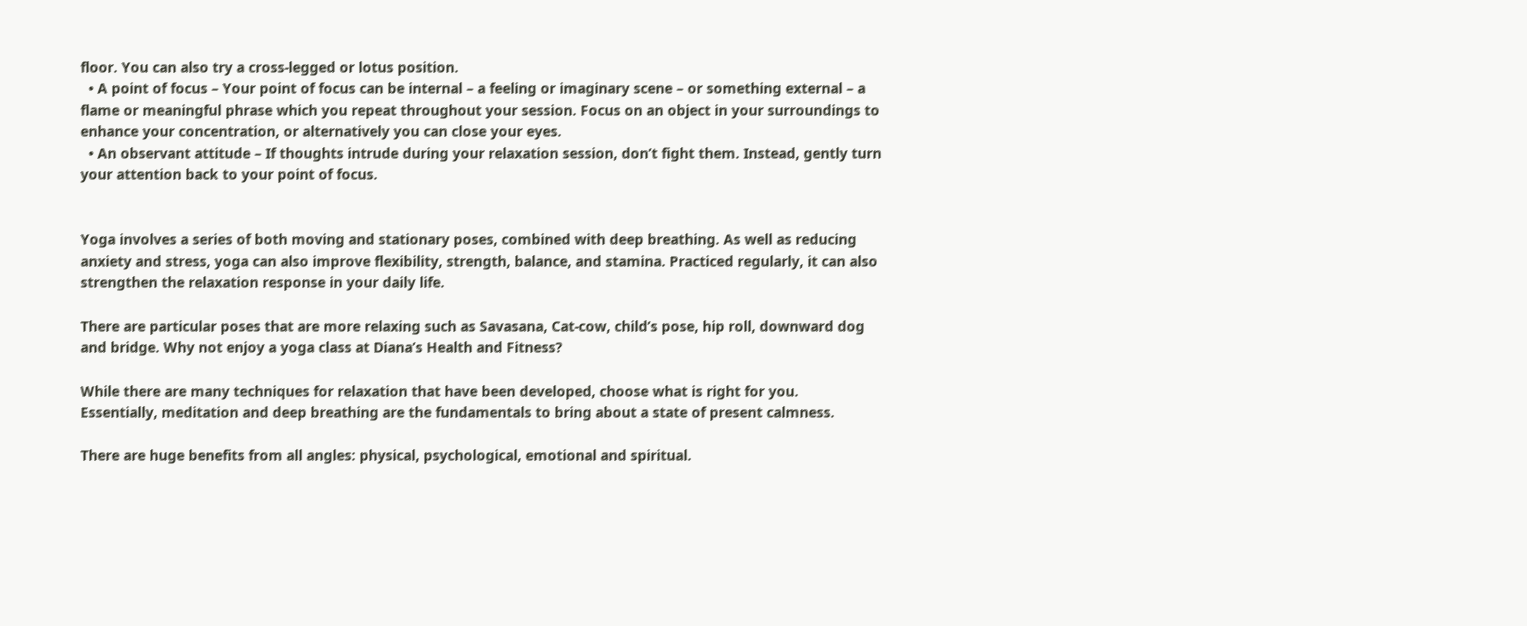floor. You can also try a cross-legged or lotus position.
  • A point of focus – Your point of focus can be internal – a feeling or imaginary scene – or something external – a flame or meaningful phrase which you repeat throughout your session. Focus on an object in your surroundings to enhance your concentration, or alternatively you can close your eyes.
  • An observant attitude – If thoughts intrude during your relaxation session, don’t fight them. Instead, gently turn your attention back to your point of focus.


Yoga involves a series of both moving and stationary poses, combined with deep breathing. As well as reducing anxiety and stress, yoga can also improve flexibility, strength, balance, and stamina. Practiced regularly, it can also strengthen the relaxation response in your daily life.

There are particular poses that are more relaxing such as Savasana, Cat-cow, child’s pose, hip roll, downward dog and bridge. Why not enjoy a yoga class at Diana’s Health and Fitness?

While there are many techniques for relaxation that have been developed, choose what is right for you.  Essentially, meditation and deep breathing are the fundamentals to bring about a state of present calmness.

There are huge benefits from all angles: physical, psychological, emotional and spiritual.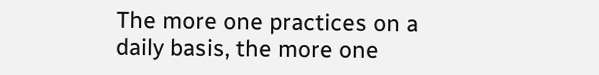The more one practices on a daily basis, the more one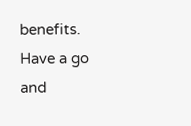benefits.  Have a go and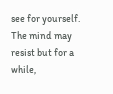see for yourself.  The mind may resist but for a while,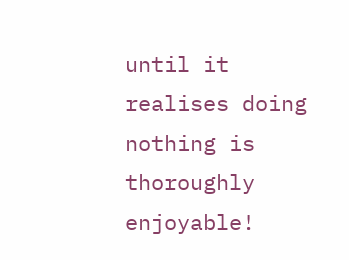until it realises doing nothing is thoroughly enjoyable!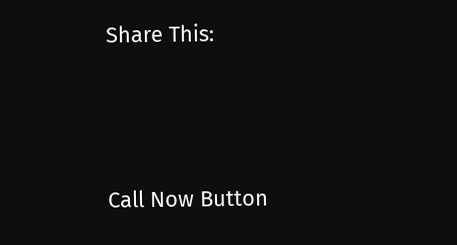Share This:




Call Now Button